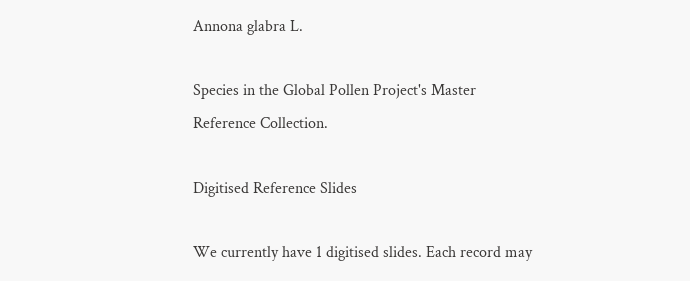Annona glabra L.

Species in the Global Pollen Project's Master Reference Collection.

Digitised Reference Slides

We currently have 1 digitised slides. Each record may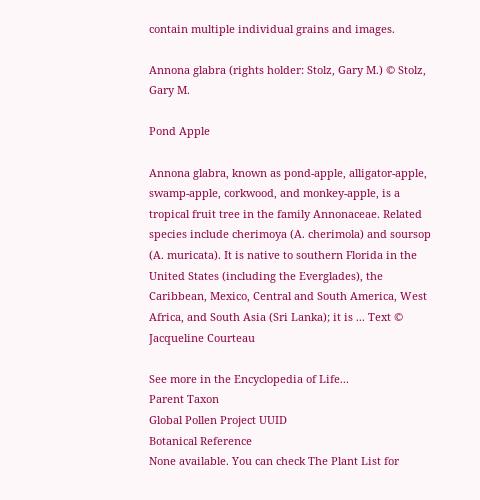contain multiple individual grains and images.

Annona glabra (rights holder: Stolz, Gary M.) © Stolz, Gary M.

Pond Apple

Annona glabra, known as pond-apple, alligator-apple, swamp-apple, corkwood, and monkey-apple, is a tropical fruit tree in the family Annonaceae. Related species include cherimoya (A. cherimola) and soursop (A. muricata). It is native to southern Florida in the United States (including the Everglades), the Caribbean, Mexico, Central and South America, West Africa, and South Asia (Sri Lanka); it is ... Text © Jacqueline Courteau

See more in the Encyclopedia of Life...
Parent Taxon
Global Pollen Project UUID
Botanical Reference
None available. You can check The Plant List for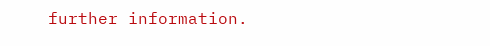further information.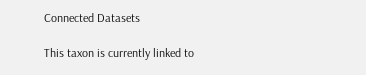Connected Datasets

This taxon is currently linked to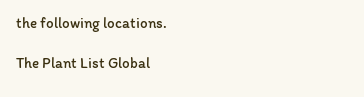the following locations.

The Plant List Global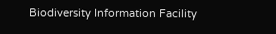Biodiversity Information Facility